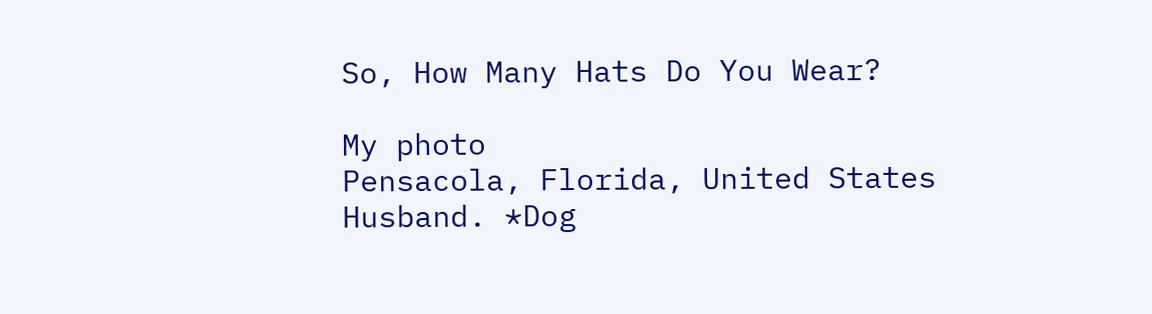So, How Many Hats Do You Wear?

My photo
Pensacola, Florida, United States
Husband. *Dog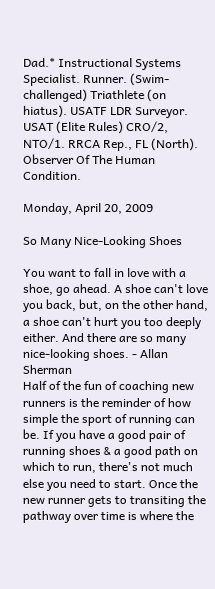Dad.* Instructional Systems Specialist. Runner. (Swim-challenged) Triathlete (on hiatus). USATF LDR Surveyor. USAT (Elite Rules) CRO/2, NTO/1. RRCA Rep., FL (North). Observer Of The Human Condition.

Monday, April 20, 2009

So Many Nice-Looking Shoes

You want to fall in love with a shoe, go ahead. A shoe can't love you back, but, on the other hand, a shoe can't hurt you too deeply either. And there are so many nice-looking shoes. - Allan Sherman
Half of the fun of coaching new runners is the reminder of how simple the sport of running can be. If you have a good pair of running shoes & a good path on which to run, there's not much else you need to start. Once the new runner gets to transiting the pathway over time is where the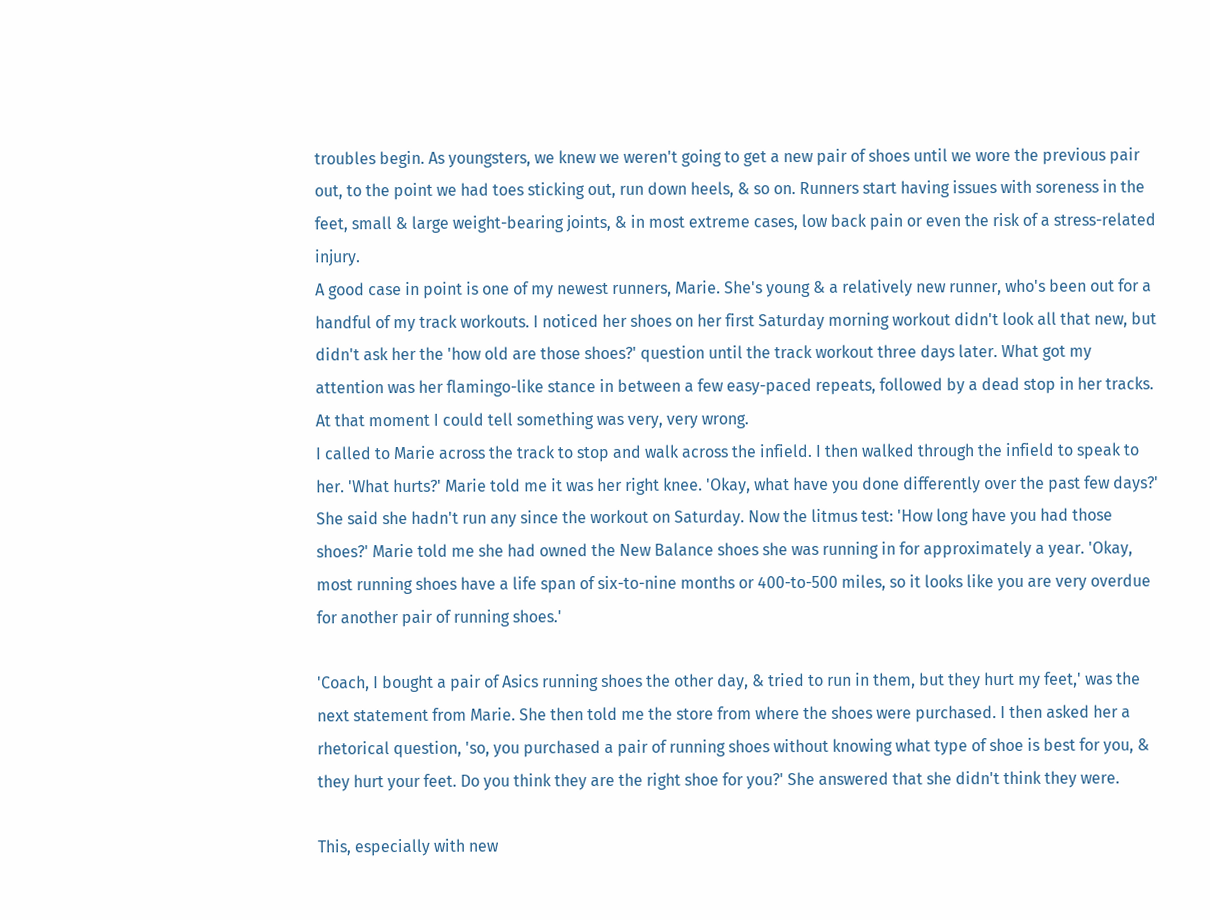troubles begin. As youngsters, we knew we weren't going to get a new pair of shoes until we wore the previous pair out, to the point we had toes sticking out, run down heels, & so on. Runners start having issues with soreness in the feet, small & large weight-bearing joints, & in most extreme cases, low back pain or even the risk of a stress-related injury.
A good case in point is one of my newest runners, Marie. She's young & a relatively new runner, who's been out for a handful of my track workouts. I noticed her shoes on her first Saturday morning workout didn't look all that new, but didn't ask her the 'how old are those shoes?' question until the track workout three days later. What got my attention was her flamingo-like stance in between a few easy-paced repeats, followed by a dead stop in her tracks. At that moment I could tell something was very, very wrong.
I called to Marie across the track to stop and walk across the infield. I then walked through the infield to speak to her. 'What hurts?' Marie told me it was her right knee. 'Okay, what have you done differently over the past few days?' She said she hadn't run any since the workout on Saturday. Now the litmus test: 'How long have you had those shoes?' Marie told me she had owned the New Balance shoes she was running in for approximately a year. 'Okay, most running shoes have a life span of six-to-nine months or 400-to-500 miles, so it looks like you are very overdue for another pair of running shoes.'

'Coach, I bought a pair of Asics running shoes the other day, & tried to run in them, but they hurt my feet,' was the next statement from Marie. She then told me the store from where the shoes were purchased. I then asked her a rhetorical question, 'so, you purchased a pair of running shoes without knowing what type of shoe is best for you, & they hurt your feet. Do you think they are the right shoe for you?' She answered that she didn't think they were.

This, especially with new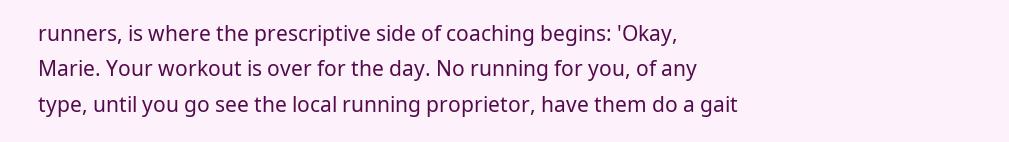runners, is where the prescriptive side of coaching begins: 'Okay, Marie. Your workout is over for the day. No running for you, of any type, until you go see the local running proprietor, have them do a gait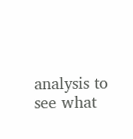analysis to see what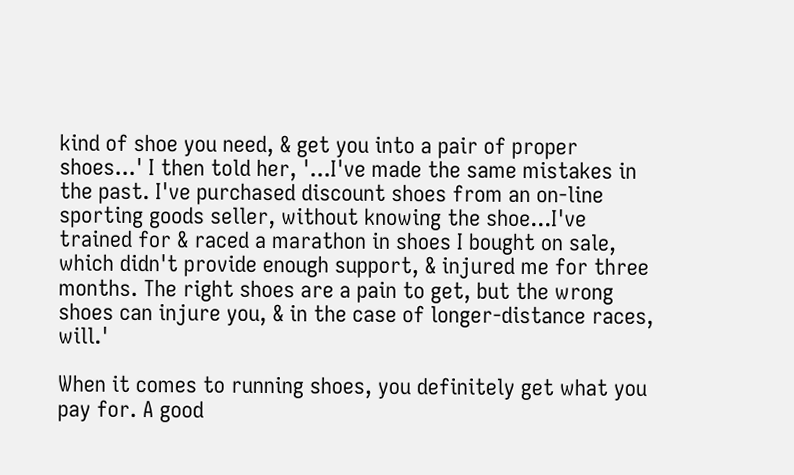kind of shoe you need, & get you into a pair of proper shoes...' I then told her, '...I've made the same mistakes in the past. I've purchased discount shoes from an on-line sporting goods seller, without knowing the shoe...I've trained for & raced a marathon in shoes I bought on sale, which didn't provide enough support, & injured me for three months. The right shoes are a pain to get, but the wrong shoes can injure you, & in the case of longer-distance races, will.'

When it comes to running shoes, you definitely get what you pay for. A good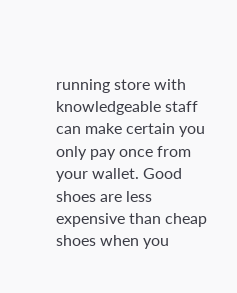running store with knowledgeable staff can make certain you only pay once from your wallet. Good shoes are less expensive than cheap shoes when you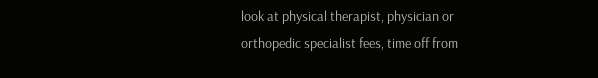look at physical therapist, physician or orthopedic specialist fees, time off from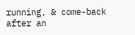running, & come-back after an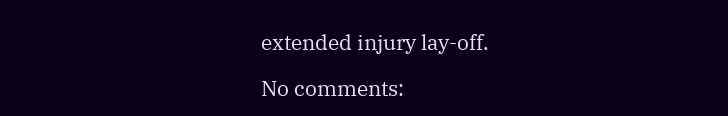extended injury lay-off.

No comments: